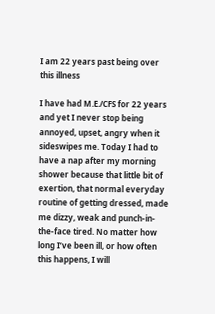I am 22 years past being over this illness

I have had M.E./CFS for 22 years and yet I never stop being annoyed, upset, angry when it sideswipes me. Today I had to have a nap after my morning shower because that little bit of exertion, that normal everyday routine of getting dressed, made me dizzy, weak and punch-in-the-face tired. No matter how long I’ve been ill, or how often this happens, I will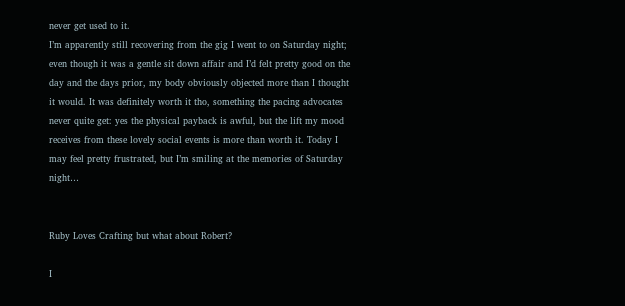never get used to it.
I’m apparently still recovering from the gig I went to on Saturday night; even though it was a gentle sit down affair and I’d felt pretty good on the day and the days prior, my body obviously objected more than I thought it would. It was definitely worth it tho, something the pacing advocates never quite get: yes the physical payback is awful, but the lift my mood receives from these lovely social events is more than worth it. Today I may feel pretty frustrated, but I’m smiling at the memories of Saturday night…


Ruby Loves Crafting but what about Robert?

I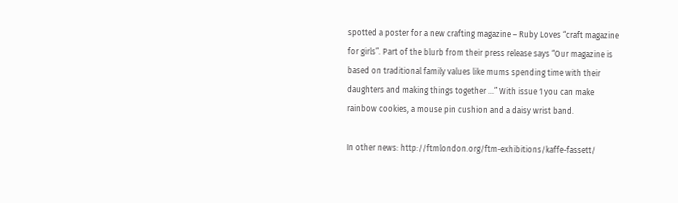spotted a poster for a new crafting magazine – Ruby Loves “craft magazine for girls”. Part of the blurb from their press release says “Our magazine is based on traditional family values like mums spending time with their daughters and making things together …” With issue 1 you can make rainbow cookies, a mouse pin cushion and a daisy wrist band.

In other news: http://ftmlondon.org/ftm-exhibitions/kaffe-fassett/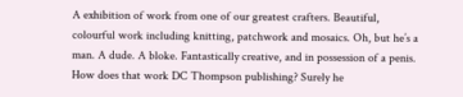A exhibition of work from one of our greatest crafters. Beautiful, colourful work including knitting, patchwork and mosaics. Oh, but he’s a man. A dude. A bloke. Fantastically creative, and in possession of a penis. How does that work DC Thompson publishing? Surely he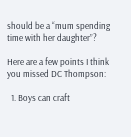should be a “mum spending time with her daughter”?

Here are a few points I think you missed DC Thompson:

  1. Boys can craft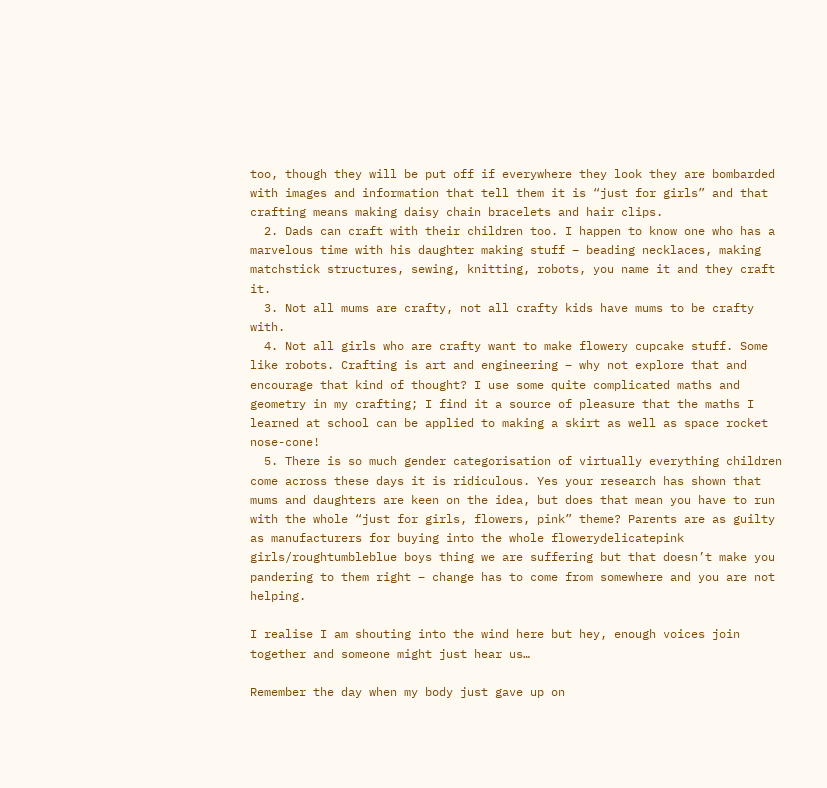too, though they will be put off if everywhere they look they are bombarded with images and information that tell them it is “just for girls” and that crafting means making daisy chain bracelets and hair clips.
  2. Dads can craft with their children too. I happen to know one who has a marvelous time with his daughter making stuff – beading necklaces, making matchstick structures, sewing, knitting, robots, you name it and they craft it.
  3. Not all mums are crafty, not all crafty kids have mums to be crafty with.
  4. Not all girls who are crafty want to make flowery cupcake stuff. Some like robots. Crafting is art and engineering – why not explore that and encourage that kind of thought? I use some quite complicated maths and geometry in my crafting; I find it a source of pleasure that the maths I learned at school can be applied to making a skirt as well as space rocket nose-cone!
  5. There is so much gender categorisation of virtually everything children come across these days it is ridiculous. Yes your research has shown that mums and daughters are keen on the idea, but does that mean you have to run with the whole “just for girls, flowers, pink” theme? Parents are as guilty as manufacturers for buying into the whole flowerydelicatepink girls/roughtumbleblue boys thing we are suffering but that doesn’t make you pandering to them right – change has to come from somewhere and you are not helping.

I realise I am shouting into the wind here but hey, enough voices join together and someone might just hear us…

Remember the day when my body just gave up on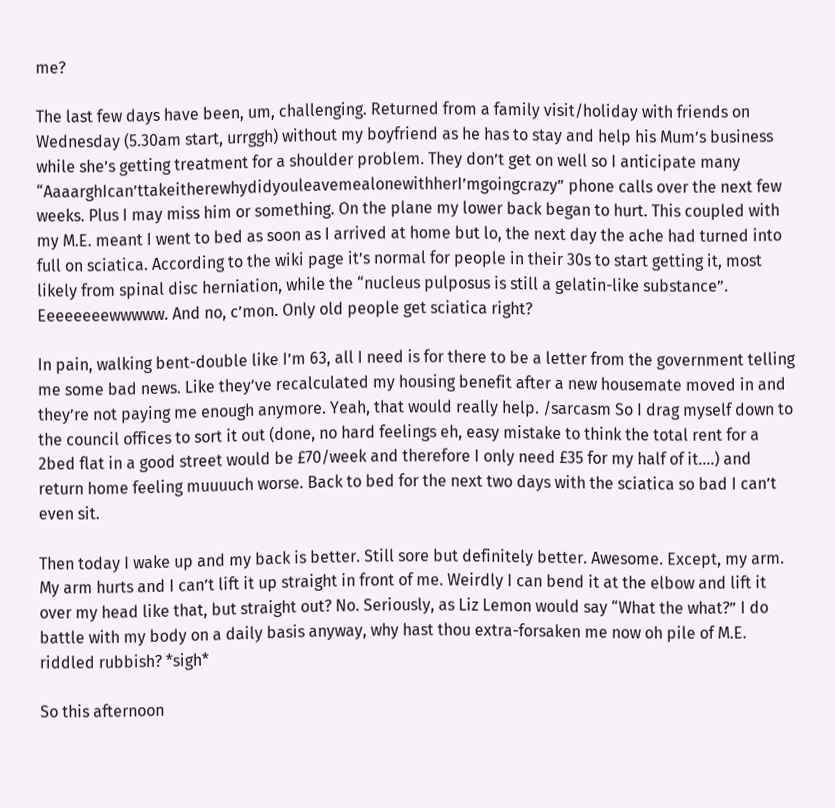me?

The last few days have been, um, challenging. Returned from a family visit/holiday with friends on Wednesday (5.30am start, urrggh) without my boyfriend as he has to stay and help his Mum’s business while she’s getting treatment for a shoulder problem. They don’t get on well so I anticipate many “AaaarghIcan’ttakeitherewhydidyouleavemealonewithherI’mgoingcrazy” phone calls over the next few weeks. Plus I may miss him or something. On the plane my lower back began to hurt. This coupled with my M.E. meant I went to bed as soon as I arrived at home but lo, the next day the ache had turned into full on sciatica. According to the wiki page it’s normal for people in their 30s to start getting it, most likely from spinal disc herniation, while the “nucleus pulposus is still a gelatin-like substance”. Eeeeeeeewwwww. And no, c’mon. Only old people get sciatica right?

In pain, walking bent-double like I’m 63, all I need is for there to be a letter from the government telling me some bad news. Like they’ve recalculated my housing benefit after a new housemate moved in and they’re not paying me enough anymore. Yeah, that would really help. /sarcasm So I drag myself down to the council offices to sort it out (done, no hard feelings eh, easy mistake to think the total rent for a 2bed flat in a good street would be £70/week and therefore I only need £35 for my half of it….) and return home feeling muuuuch worse. Back to bed for the next two days with the sciatica so bad I can’t even sit.

Then today I wake up and my back is better. Still sore but definitely better. Awesome. Except, my arm. My arm hurts and I can’t lift it up straight in front of me. Weirdly I can bend it at the elbow and lift it over my head like that, but straight out? No. Seriously, as Liz Lemon would say “What the what?” I do battle with my body on a daily basis anyway, why hast thou extra-forsaken me now oh pile of M.E. riddled rubbish? *sigh*

So this afternoon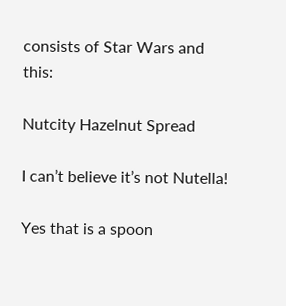consists of Star Wars and this:

Nutcity Hazelnut Spread

I can’t believe it’s not Nutella!

Yes that is a spoon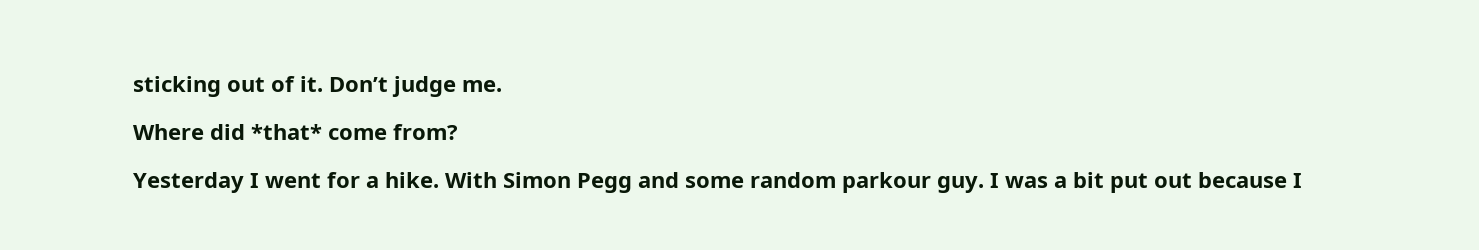sticking out of it. Don’t judge me.

Where did *that* come from?

Yesterday I went for a hike. With Simon Pegg and some random parkour guy. I was a bit put out because I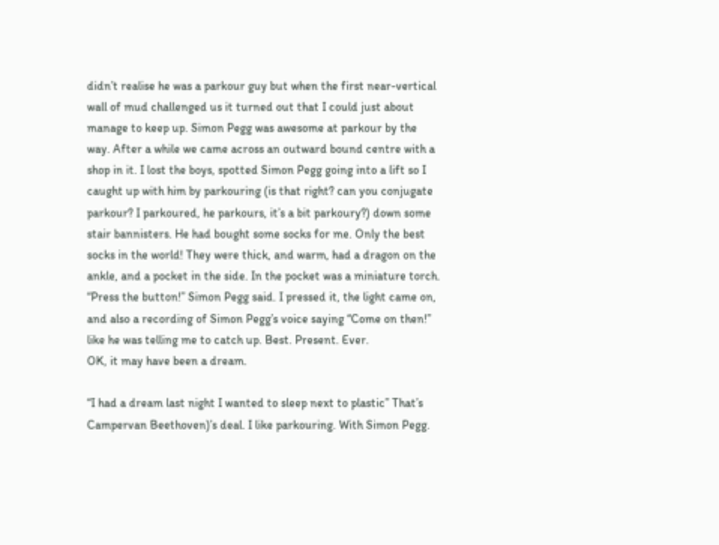didn’t realise he was a parkour guy but when the first near-vertical wall of mud challenged us it turned out that I could just about manage to keep up. Simon Pegg was awesome at parkour by the way. After a while we came across an outward bound centre with a shop in it. I lost the boys, spotted Simon Pegg going into a lift so I caught up with him by parkouring (is that right? can you conjugate parkour? I parkoured, he parkours, it’s a bit parkoury?) down some stair bannisters. He had bought some socks for me. Only the best socks in the world! They were thick, and warm, had a dragon on the ankle, and a pocket in the side. In the pocket was a miniature torch. “Press the button!” Simon Pegg said. I pressed it, the light came on, and also a recording of Simon Pegg’s voice saying “Come on then!” like he was telling me to catch up. Best. Present. Ever.
OK, it may have been a dream.

“I had a dream last night I wanted to sleep next to plastic” That’s Campervan Beethoven)’s deal. I like parkouring. With Simon Pegg.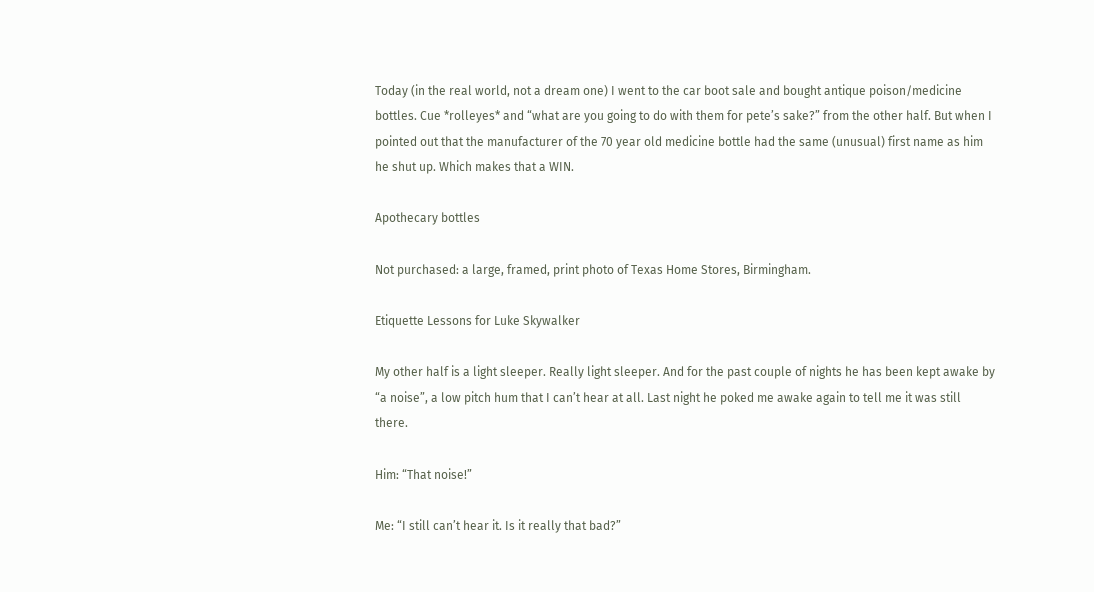Today (in the real world, not a dream one) I went to the car boot sale and bought antique poison/medicine bottles. Cue *rolleyes* and “what are you going to do with them for pete’s sake?” from the other half. But when I pointed out that the manufacturer of the 70 year old medicine bottle had the same (unusual) first name as him he shut up. Which makes that a WIN.

Apothecary bottles

Not purchased: a large, framed, print photo of Texas Home Stores, Birmingham.

Etiquette Lessons for Luke Skywalker

My other half is a light sleeper. Really light sleeper. And for the past couple of nights he has been kept awake by “a noise”, a low pitch hum that I can’t hear at all. Last night he poked me awake again to tell me it was still there.

Him: “That noise!”

Me: “I still can’t hear it. Is it really that bad?”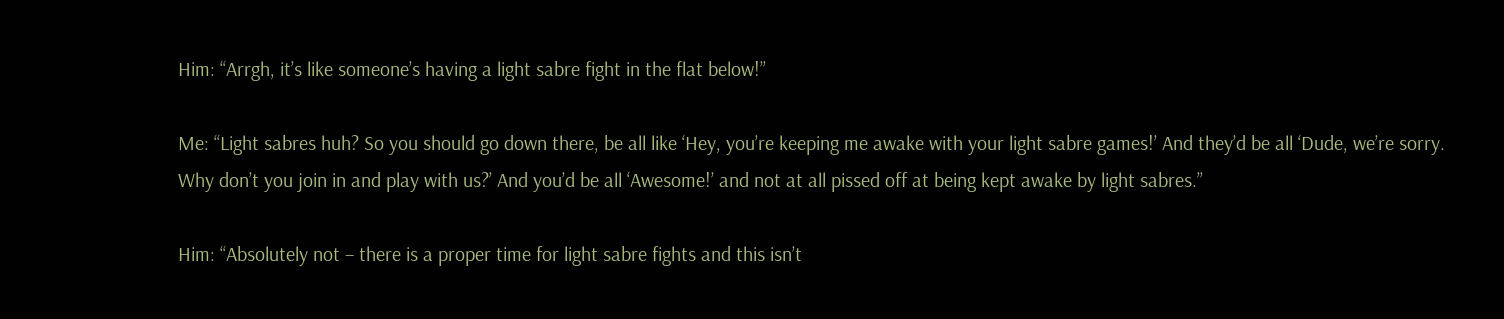Him: “Arrgh, it’s like someone’s having a light sabre fight in the flat below!”

Me: “Light sabres huh? So you should go down there, be all like ‘Hey, you’re keeping me awake with your light sabre games!’ And they’d be all ‘Dude, we’re sorry. Why don’t you join in and play with us?’ And you’d be all ‘Awesome!’ and not at all pissed off at being kept awake by light sabres.”

Him: “Absolutely not – there is a proper time for light sabre fights and this isn’t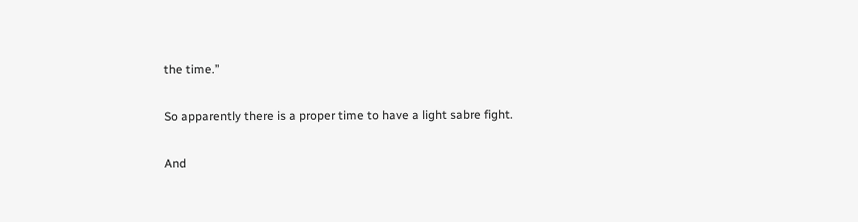the time.”

So apparently there is a proper time to have a light sabre fight.

And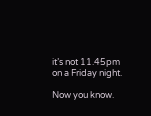it’s not 11.45pm on a Friday night.

Now you know.